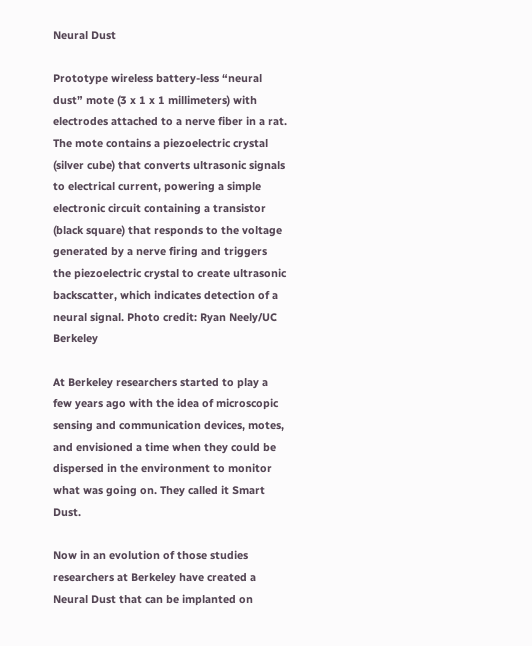Neural Dust

Prototype wireless battery-less “neural dust” mote (3 x 1 x 1 millimeters) with electrodes attached to a nerve fiber in a rat. The mote contains a piezoelectric crystal (silver cube) that converts ultrasonic signals to electrical current, powering a simple electronic circuit containing a transistor (black square) that responds to the voltage generated by a nerve firing and triggers the piezoelectric crystal to create ultrasonic backscatter, which indicates detection of a neural signal. Photo credit: Ryan Neely/UC Berkeley

At Berkeley researchers started to play a few years ago with the idea of microscopic sensing and communication devices, motes, and envisioned a time when they could be dispersed in the environment to monitor what was going on. They called it Smart Dust.

Now in an evolution of those studies researchers at Berkeley have created a Neural Dust that can be implanted on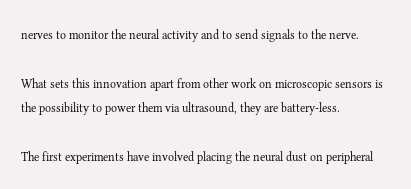nerves to monitor the neural activity and to send signals to the nerve.

What sets this innovation apart from other work on microscopic sensors is the possibility to power them via ultrasound, they are battery-less.

The first experiments have involved placing the neural dust on peripheral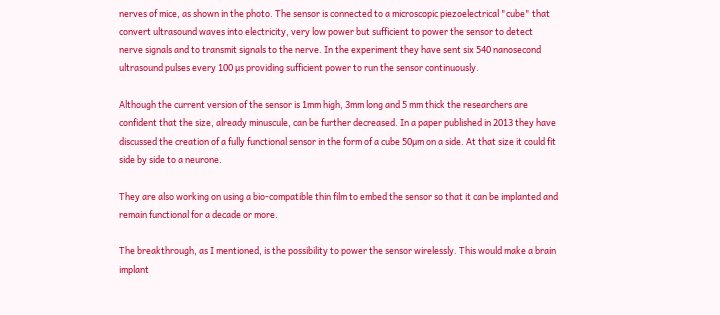nerves of mice, as shown in the photo. The sensor is connected to a microscopic piezoelectrical "cube" that convert ultrasound waves into electricity, very low power but sufficient to power the sensor to detect nerve signals and to transmit signals to the nerve. In the experiment they have sent six 540 nanosecond ultrasound pulses every 100 µs providing sufficient power to run the sensor continuously.

Although the current version of the sensor is 1mm high, 3mm long and 5 mm thick the researchers are confident that the size, already minuscule, can be further decreased. In a paper published in 2013 they have discussed the creation of a fully functional sensor in the form of a cube 50µm on a side. At that size it could fit side by side to a neurone.

They are also working on using a bio-compatible thin film to embed the sensor so that it can be implanted and remain functional for a decade or more.

The breakthrough, as I mentioned, is the possibility to power the sensor wirelessly. This would make a brain implant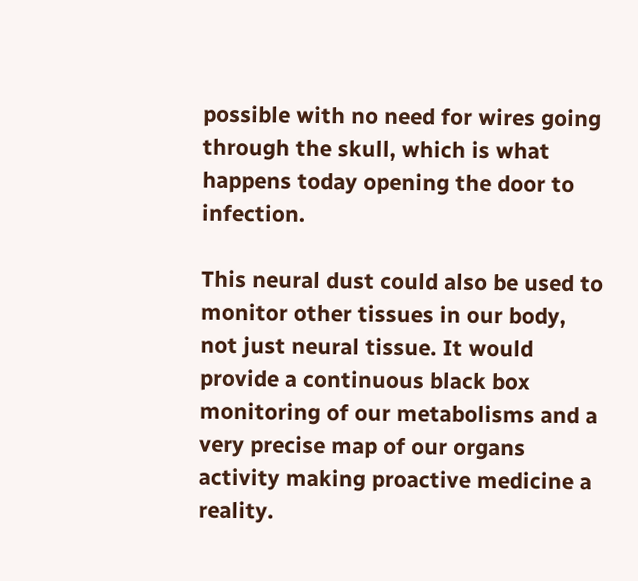possible with no need for wires going through the skull, which is what happens today opening the door to infection.

This neural dust could also be used to monitor other tissues in our body, not just neural tissue. It would provide a continuous black box monitoring of our metabolisms and a very precise map of our organs activity making proactive medicine a reality.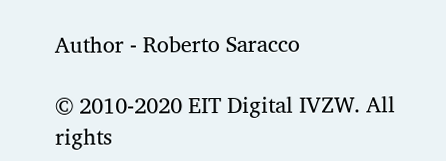Author - Roberto Saracco

© 2010-2020 EIT Digital IVZW. All rights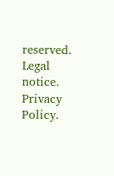reserved. Legal notice. Privacy Policy.